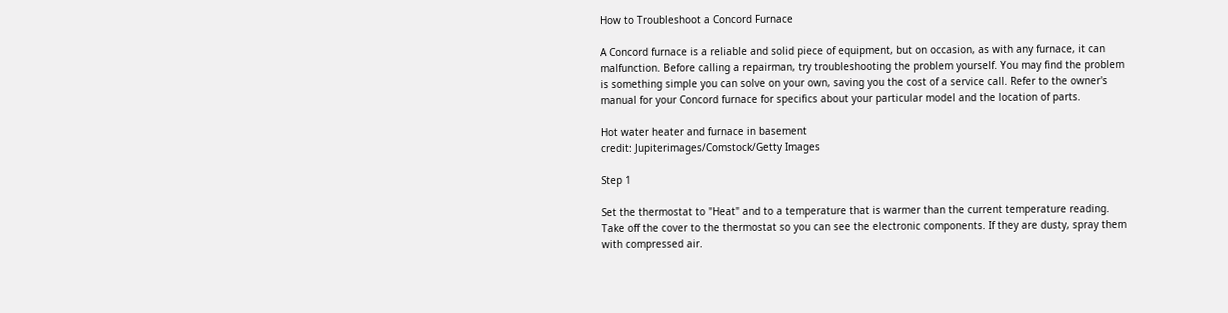How to Troubleshoot a Concord Furnace

A Concord furnace is a reliable and solid piece of equipment, but on occasion, as with any furnace, it can malfunction. Before calling a repairman, try troubleshooting the problem yourself. You may find the problem is something simple you can solve on your own, saving you the cost of a service call. Refer to the owner's manual for your Concord furnace for specifics about your particular model and the location of parts.

Hot water heater and furnace in basement
credit: Jupiterimages/Comstock/Getty Images

Step 1

Set the thermostat to "Heat" and to a temperature that is warmer than the current temperature reading. Take off the cover to the thermostat so you can see the electronic components. If they are dusty, spray them with compressed air.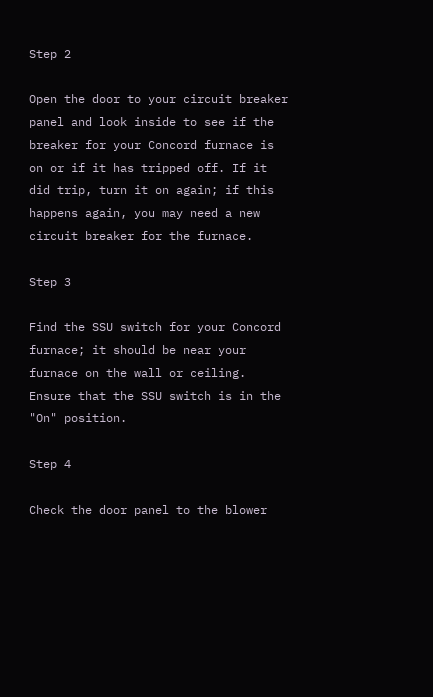Step 2

Open the door to your circuit breaker panel and look inside to see if the breaker for your Concord furnace is on or if it has tripped off. If it did trip, turn it on again; if this happens again, you may need a new circuit breaker for the furnace.

Step 3

Find the SSU switch for your Concord furnace; it should be near your furnace on the wall or ceiling. Ensure that the SSU switch is in the "On" position.

Step 4

Check the door panel to the blower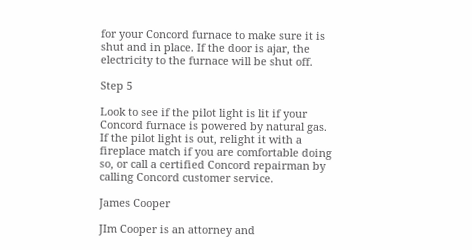for your Concord furnace to make sure it is shut and in place. If the door is ajar, the electricity to the furnace will be shut off.

Step 5

Look to see if the pilot light is lit if your Concord furnace is powered by natural gas. If the pilot light is out, relight it with a fireplace match if you are comfortable doing so, or call a certified Concord repairman by calling Concord customer service.

James Cooper

JIm Cooper is an attorney and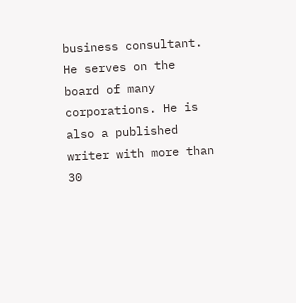business consultant. He serves on the board of many corporations. He is also a published writer with more than 30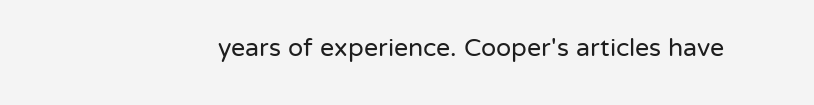years of experience. Cooper's articles have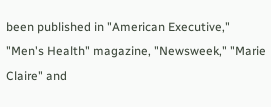been published in "American Executive," "Men's Health" magazine, "Newsweek," "Marie Claire" and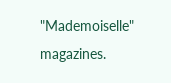"Mademoiselle" magazines.